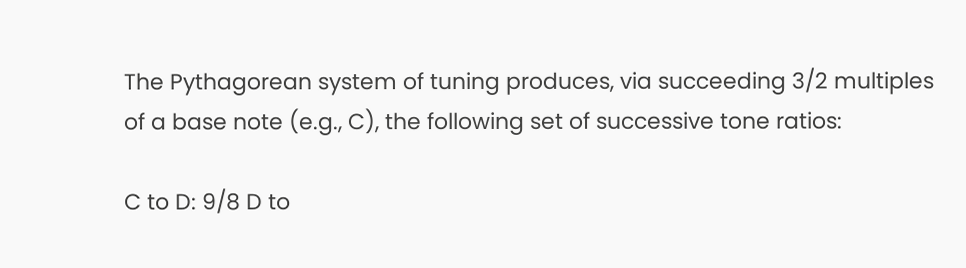The Pythagorean system of tuning produces, via succeeding 3/2 multiples of a base note (e.g., C), the following set of successive tone ratios:

C to D: 9/8 D to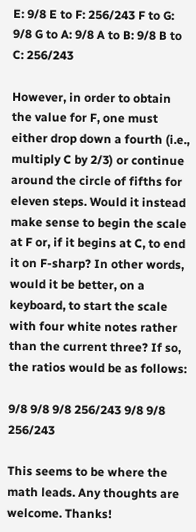E: 9/8 E to F: 256/243 F to G: 9/8 G to A: 9/8 A to B: 9/8 B to C: 256/243

However, in order to obtain the value for F, one must either drop down a fourth (i.e., multiply C by 2/3) or continue around the circle of fifths for eleven steps. Would it instead make sense to begin the scale at F or, if it begins at C, to end it on F-sharp? In other words, would it be better, on a keyboard, to start the scale with four white notes rather than the current three? If so, the ratios would be as follows:

9/8 9/8 9/8 256/243 9/8 9/8 256/243

This seems to be where the math leads. Any thoughts are welcome. Thanks!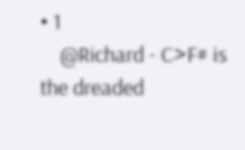• 1
    @Richard - C>F# is the dreaded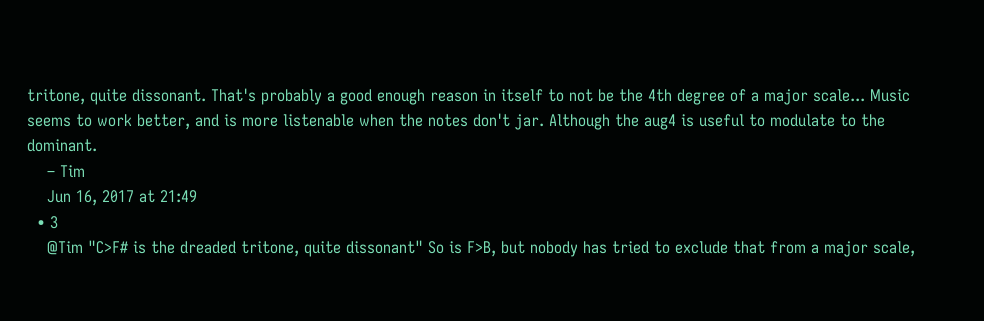tritone, quite dissonant. That's probably a good enough reason in itself to not be the 4th degree of a major scale... Music seems to work better, and is more listenable when the notes don't jar. Although the aug4 is useful to modulate to the dominant.
    – Tim
    Jun 16, 2017 at 21:49
  • 3
    @Tim "C>F# is the dreaded tritone, quite dissonant" So is F>B, but nobody has tried to exclude that from a major scale,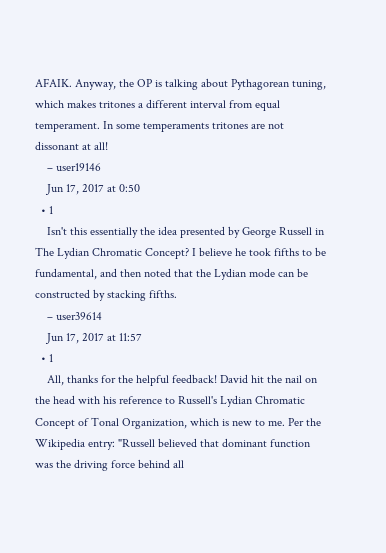AFAIK. Anyway, the OP is talking about Pythagorean tuning, which makes tritones a different interval from equal temperament. In some temperaments tritones are not dissonant at all!
    – user19146
    Jun 17, 2017 at 0:50
  • 1
    Isn't this essentially the idea presented by George Russell in The Lydian Chromatic Concept? I believe he took fifths to be fundamental, and then noted that the Lydian mode can be constructed by stacking fifths.
    – user39614
    Jun 17, 2017 at 11:57
  • 1
    All, thanks for the helpful feedback! David hit the nail on the head with his reference to Russell's Lydian Chromatic Concept of Tonal Organization, which is new to me. Per the Wikipedia entry: "Russell believed that dominant function was the driving force behind all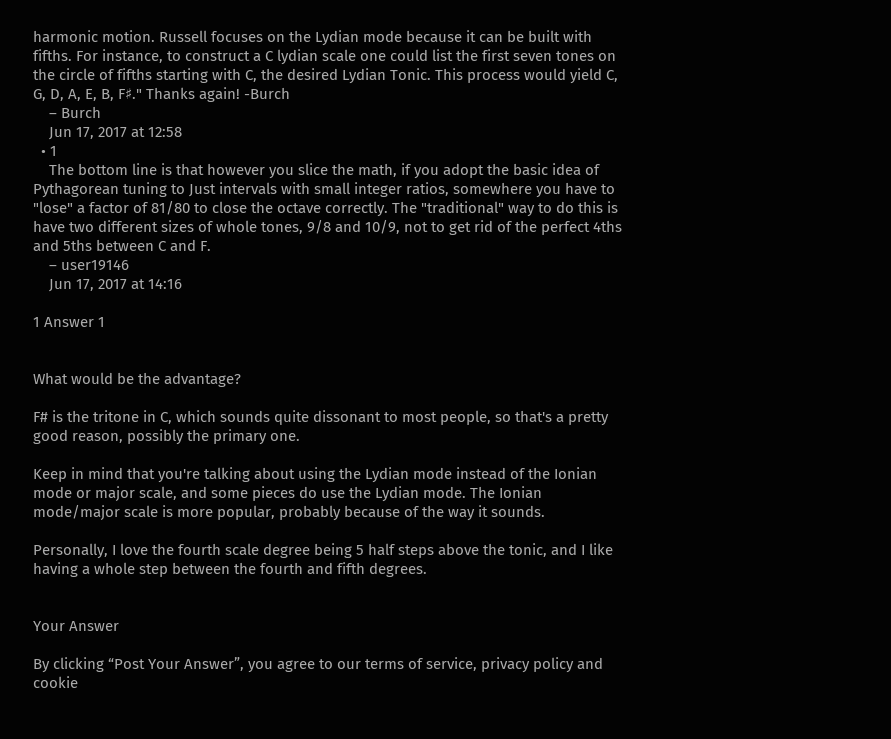harmonic motion. Russell focuses on the Lydian mode because it can be built with fifths. For instance, to construct a C lydian scale one could list the first seven tones on the circle of fifths starting with C, the desired Lydian Tonic. This process would yield C, G, D, A, E, B, F♯." Thanks again! -Burch
    – Burch
    Jun 17, 2017 at 12:58
  • 1
    The bottom line is that however you slice the math, if you adopt the basic idea of Pythagorean tuning to Just intervals with small integer ratios, somewhere you have to "lose" a factor of 81/80 to close the octave correctly. The "traditional" way to do this is have two different sizes of whole tones, 9/8 and 10/9, not to get rid of the perfect 4ths and 5ths between C and F.
    – user19146
    Jun 17, 2017 at 14:16

1 Answer 1


What would be the advantage?

F# is the tritone in C, which sounds quite dissonant to most people, so that's a pretty good reason, possibly the primary one.

Keep in mind that you're talking about using the Lydian mode instead of the Ionian mode or major scale, and some pieces do use the Lydian mode. The Ionian mode/major scale is more popular, probably because of the way it sounds.

Personally, I love the fourth scale degree being 5 half steps above the tonic, and I like having a whole step between the fourth and fifth degrees.


Your Answer

By clicking “Post Your Answer”, you agree to our terms of service, privacy policy and cookie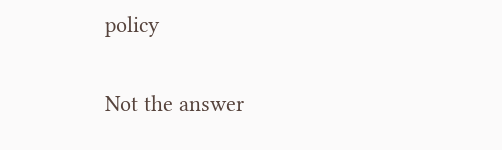policy

Not the answer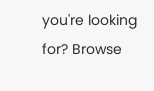you're looking for? Browse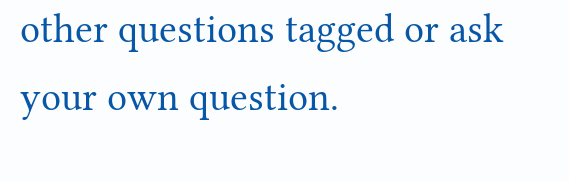other questions tagged or ask your own question.